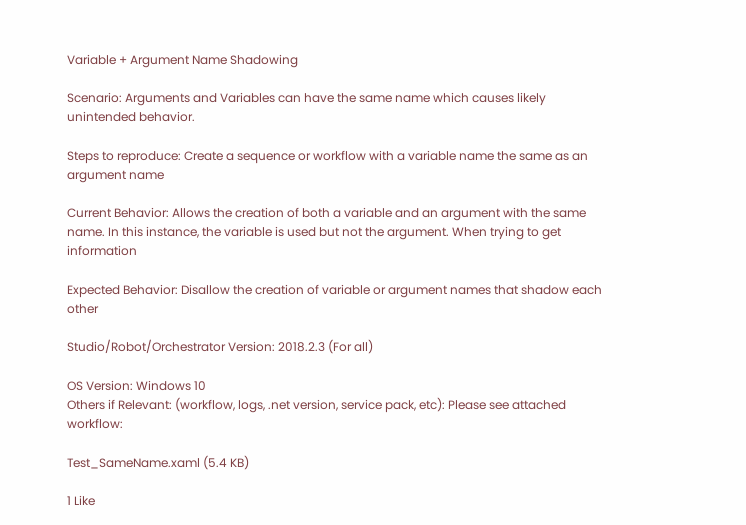Variable + Argument Name Shadowing

Scenario: Arguments and Variables can have the same name which causes likely unintended behavior.

Steps to reproduce: Create a sequence or workflow with a variable name the same as an argument name

Current Behavior: Allows the creation of both a variable and an argument with the same name. In this instance, the variable is used but not the argument. When trying to get information

Expected Behavior: Disallow the creation of variable or argument names that shadow each other

Studio/Robot/Orchestrator Version: 2018.2.3 (For all)

OS Version: Windows 10
Others if Relevant: (workflow, logs, .net version, service pack, etc): Please see attached workflow:

Test_SameName.xaml (5.4 KB)

1 Like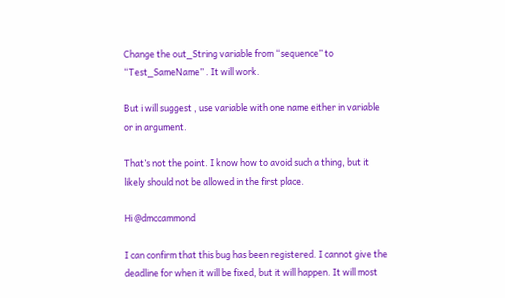Change the out_String variable from “sequence” to “Test_SameName” . It will work.

But i will suggest , use variable with one name either in variable or in argument.

That’s not the point. I know how to avoid such a thing, but it likely should not be allowed in the first place.

Hi @dmccammond

I can confirm that this bug has been registered. I cannot give the deadline for when it will be fixed, but it will happen. It will most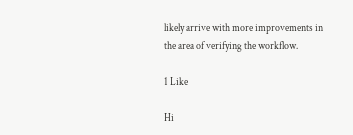likely arrive with more improvements in the area of verifying the workflow.

1 Like

Hi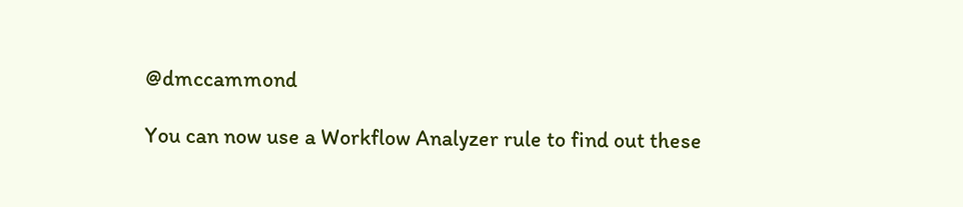@dmccammond

You can now use a Workflow Analyzer rule to find out these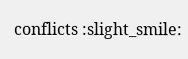conflicts :slight_smile: